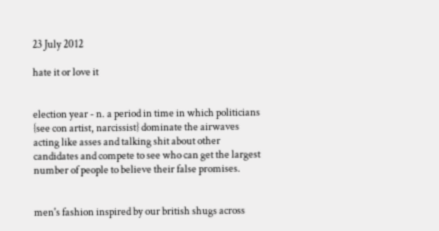23 July 2012

hate it or love it


election year - n. a period in time in which politicians {see con artist, narcissist} dominate the airwaves acting like asses and talking shit about other candidates and compete to see who can get the largest number of people to believe their false promises.


men's fashion inspired by our british shugs across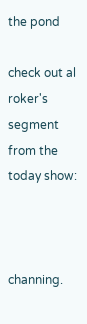the pond

check out al roker's  segment from the today show:



channing.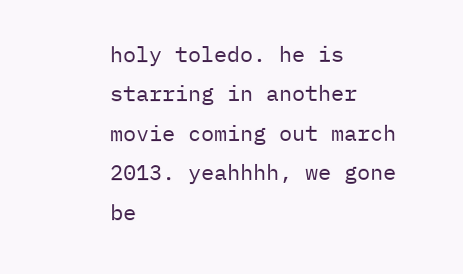holy toledo. he is starring in another movie coming out march 2013. yeahhhh, we gone be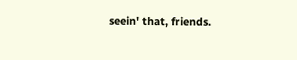seein' that, friends.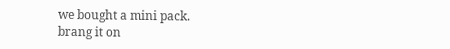we bought a mini pack.
brang it on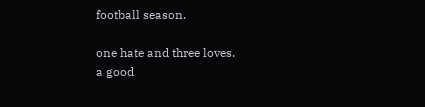football season.

one hate and three loves.
a good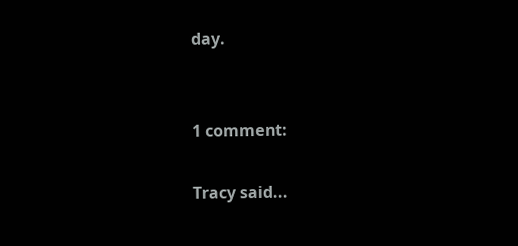day.


1 comment:

Tracy said...